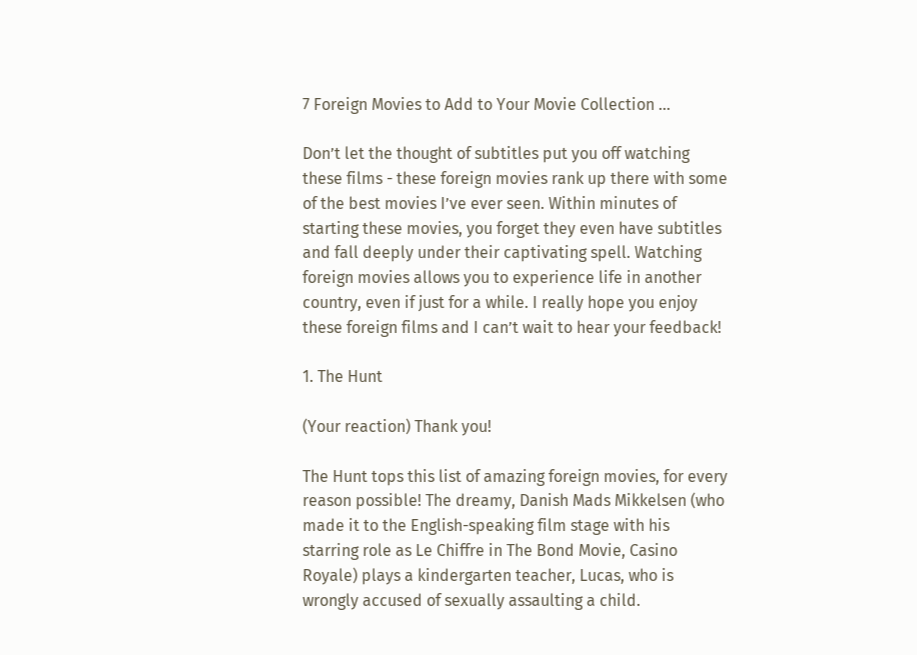7 Foreign Movies to Add to Your Movie Collection ...

Don’t let the thought of subtitles put you off watching these films - these foreign movies rank up there with some of the best movies I’ve ever seen. Within minutes of starting these movies, you forget they even have subtitles and fall deeply under their captivating spell. Watching foreign movies allows you to experience life in another country, even if just for a while. I really hope you enjoy these foreign films and I can’t wait to hear your feedback!

1. The Hunt

(Your reaction) Thank you!

The Hunt tops this list of amazing foreign movies, for every reason possible! The dreamy, Danish Mads Mikkelsen (who made it to the English-speaking film stage with his starring role as Le Chiffre in The Bond Movie, Casino Royale) plays a kindergarten teacher, Lucas, who is wrongly accused of sexually assaulting a child.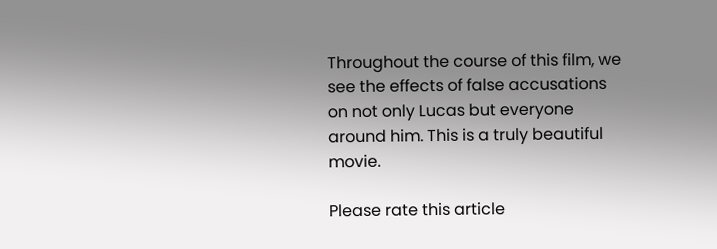Throughout the course of this film, we see the effects of false accusations on not only Lucas but everyone around him. This is a truly beautiful movie.

Please rate this article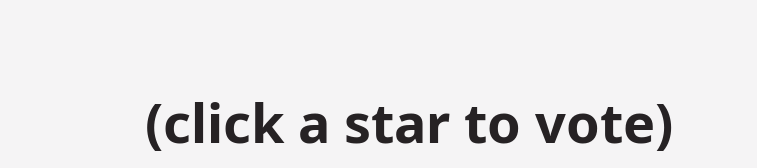(click a star to vote)